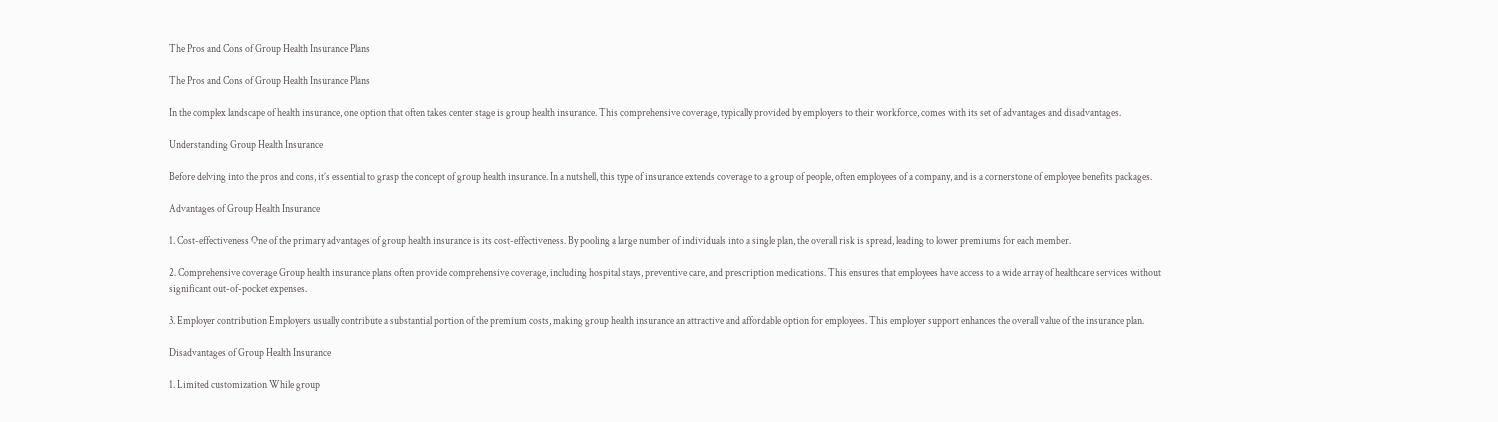The Pros and Cons of Group Health Insurance Plans

The Pros and Cons of Group Health Insurance Plans

In the complex landscape of health insurance, one option that often takes center stage is group health insurance. This comprehensive coverage, typically provided by employers to their workforce, comes with its set of advantages and disadvantages.

Understanding Group Health Insurance

Before delving into the pros and cons, it’s essential to grasp the concept of group health insurance. In a nutshell, this type of insurance extends coverage to a group of people, often employees of a company, and is a cornerstone of employee benefits packages.

Advantages of Group Health Insurance

1. Cost-effectiveness One of the primary advantages of group health insurance is its cost-effectiveness. By pooling a large number of individuals into a single plan, the overall risk is spread, leading to lower premiums for each member.

2. Comprehensive coverage Group health insurance plans often provide comprehensive coverage, including hospital stays, preventive care, and prescription medications. This ensures that employees have access to a wide array of healthcare services without significant out-of-pocket expenses.

3. Employer contribution Employers usually contribute a substantial portion of the premium costs, making group health insurance an attractive and affordable option for employees. This employer support enhances the overall value of the insurance plan.

Disadvantages of Group Health Insurance

1. Limited customization While group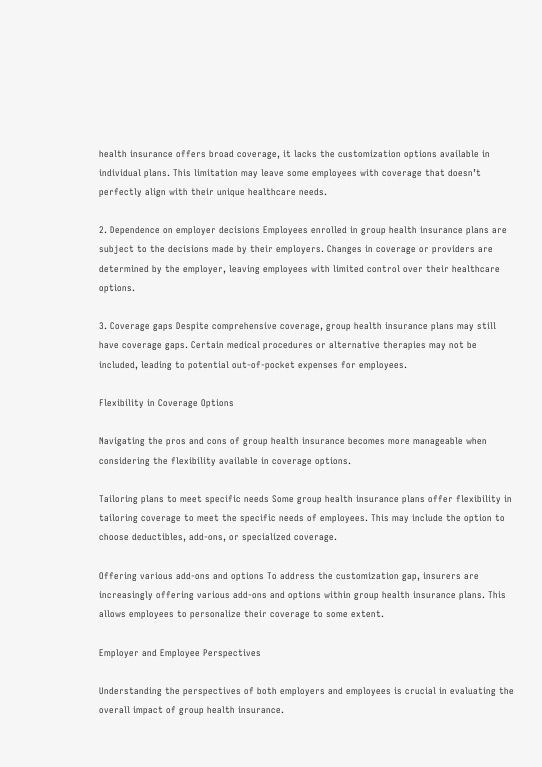health insurance offers broad coverage, it lacks the customization options available in individual plans. This limitation may leave some employees with coverage that doesn’t perfectly align with their unique healthcare needs.

2. Dependence on employer decisions Employees enrolled in group health insurance plans are subject to the decisions made by their employers. Changes in coverage or providers are determined by the employer, leaving employees with limited control over their healthcare options.

3. Coverage gaps Despite comprehensive coverage, group health insurance plans may still have coverage gaps. Certain medical procedures or alternative therapies may not be included, leading to potential out-of-pocket expenses for employees.

Flexibility in Coverage Options

Navigating the pros and cons of group health insurance becomes more manageable when considering the flexibility available in coverage options.

Tailoring plans to meet specific needs Some group health insurance plans offer flexibility in tailoring coverage to meet the specific needs of employees. This may include the option to choose deductibles, add-ons, or specialized coverage.

Offering various add-ons and options To address the customization gap, insurers are increasingly offering various add-ons and options within group health insurance plans. This allows employees to personalize their coverage to some extent.

Employer and Employee Perspectives

Understanding the perspectives of both employers and employees is crucial in evaluating the overall impact of group health insurance.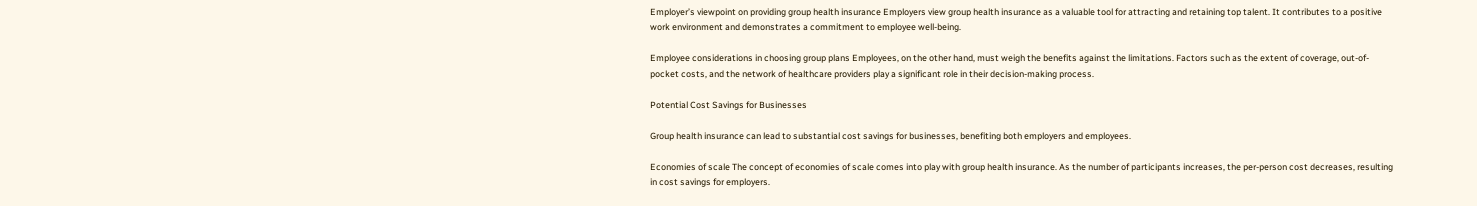Employer’s viewpoint on providing group health insurance Employers view group health insurance as a valuable tool for attracting and retaining top talent. It contributes to a positive work environment and demonstrates a commitment to employee well-being.

Employee considerations in choosing group plans Employees, on the other hand, must weigh the benefits against the limitations. Factors such as the extent of coverage, out-of-pocket costs, and the network of healthcare providers play a significant role in their decision-making process.

Potential Cost Savings for Businesses

Group health insurance can lead to substantial cost savings for businesses, benefiting both employers and employees.

Economies of scale The concept of economies of scale comes into play with group health insurance. As the number of participants increases, the per-person cost decreases, resulting in cost savings for employers.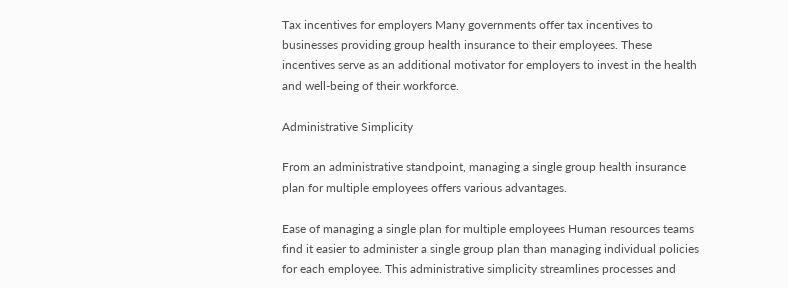Tax incentives for employers Many governments offer tax incentives to businesses providing group health insurance to their employees. These incentives serve as an additional motivator for employers to invest in the health and well-being of their workforce.

Administrative Simplicity

From an administrative standpoint, managing a single group health insurance plan for multiple employees offers various advantages.

Ease of managing a single plan for multiple employees Human resources teams find it easier to administer a single group plan than managing individual policies for each employee. This administrative simplicity streamlines processes and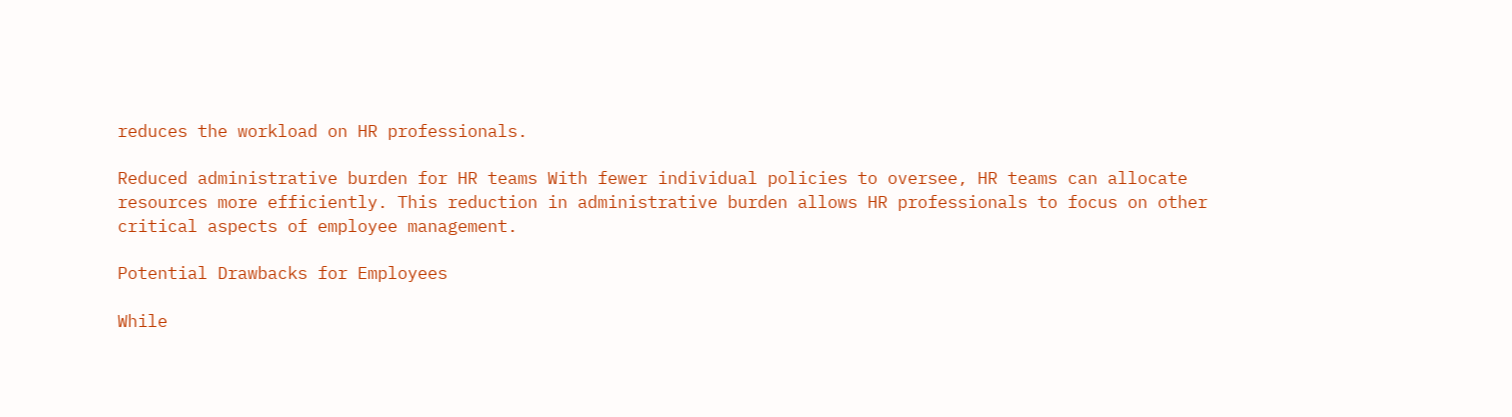reduces the workload on HR professionals.

Reduced administrative burden for HR teams With fewer individual policies to oversee, HR teams can allocate resources more efficiently. This reduction in administrative burden allows HR professionals to focus on other critical aspects of employee management.

Potential Drawbacks for Employees

While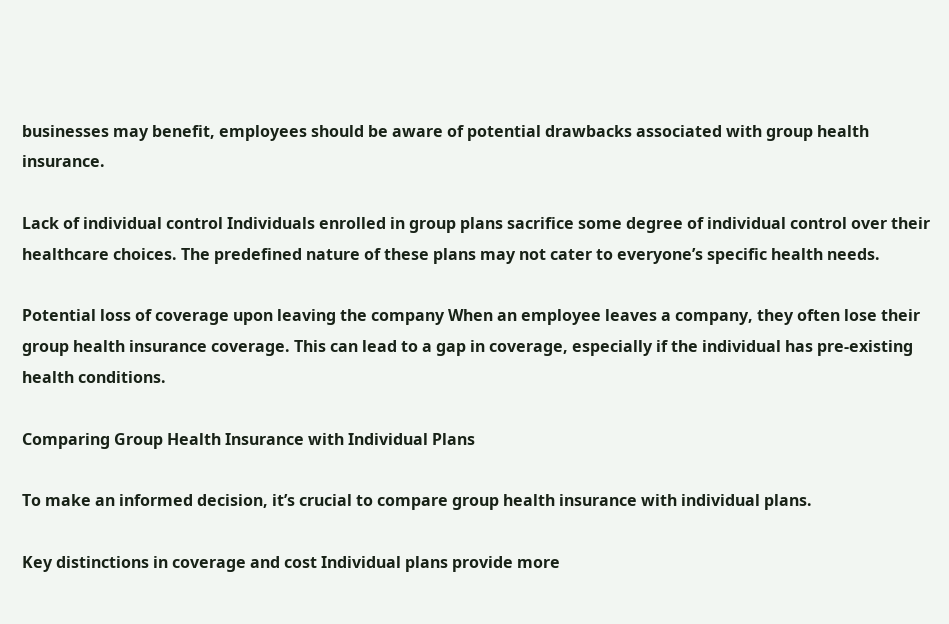businesses may benefit, employees should be aware of potential drawbacks associated with group health insurance.

Lack of individual control Individuals enrolled in group plans sacrifice some degree of individual control over their healthcare choices. The predefined nature of these plans may not cater to everyone’s specific health needs.

Potential loss of coverage upon leaving the company When an employee leaves a company, they often lose their group health insurance coverage. This can lead to a gap in coverage, especially if the individual has pre-existing health conditions.

Comparing Group Health Insurance with Individual Plans

To make an informed decision, it’s crucial to compare group health insurance with individual plans.

Key distinctions in coverage and cost Individual plans provide more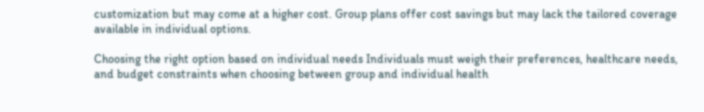customization but may come at a higher cost. Group plans offer cost savings but may lack the tailored coverage available in individual options.

Choosing the right option based on individual needs Individuals must weigh their preferences, healthcare needs, and budget constraints when choosing between group and individual health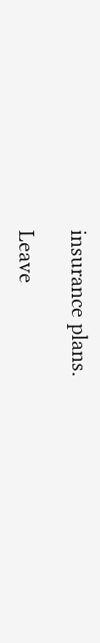insurance plans.

Leave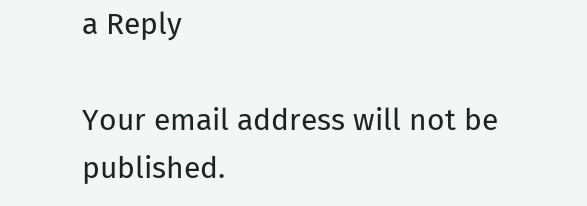a Reply

Your email address will not be published.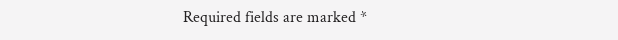Required fields are marked *